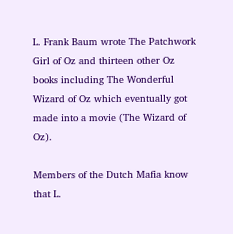L. Frank Baum wrote The Patchwork Girl of Oz and thirteen other Oz books including The Wonderful Wizard of Oz which eventually got made into a movie (The Wizard of Oz).

Members of the Dutch Mafia know that L.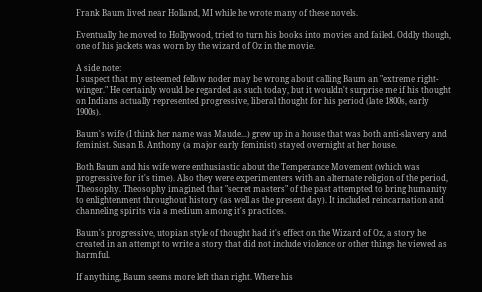Frank Baum lived near Holland, MI while he wrote many of these novels.

Eventually he moved to Hollywood, tried to turn his books into movies and failed. Oddly though, one of his jackets was worn by the wizard of Oz in the movie.

A side note:
I suspect that my esteemed fellow noder may be wrong about calling Baum an "extreme right-winger." He certainly would be regarded as such today, but it wouldn't surprise me if his thought on Indians actually represented progressive, liberal thought for his period (late 1800s, early 1900s).

Baum's wife (I think her name was Maude...) grew up in a house that was both anti-slavery and feminist. Susan B. Anthony (a major early feminist) stayed overnight at her house.

Both Baum and his wife were enthusiastic about the Temperance Movement (which was progressive for it's time). Also they were experimenters with an alternate religion of the period, Theosophy. Theosophy imagined that "secret masters" of the past attempted to bring humanity to enlightenment throughout history (as well as the present day). It included reincarnation and channeling spirits via a medium among it's practices.

Baum's progressive, utopian style of thought had it's effect on the Wizard of Oz, a story he created in an attempt to write a story that did not include violence or other things he viewed as harmful.

If anything, Baum seems more left than right. Where his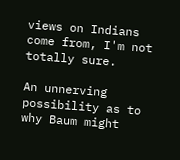views on Indians come from, I'm not totally sure.

An unnerving possibility as to why Baum might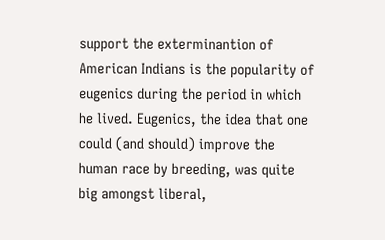support the exterminantion of American Indians is the popularity of eugenics during the period in which he lived. Eugenics, the idea that one could (and should) improve the human race by breeding, was quite big amongst liberal,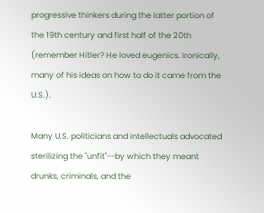progressive thinkers during the latter portion of the 19th century and first half of the 20th (remember Hitler? He loved eugenics. Ironically, many of his ideas on how to do it came from the U.S.).

Many U.S. politicians and intellectuals advocated sterilizing the "unfit"--by which they meant drunks, criminals, and the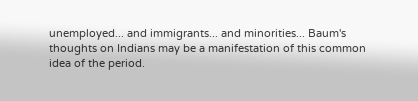unemployed... and immigrants... and minorities... Baum's thoughts on Indians may be a manifestation of this common idea of the period.